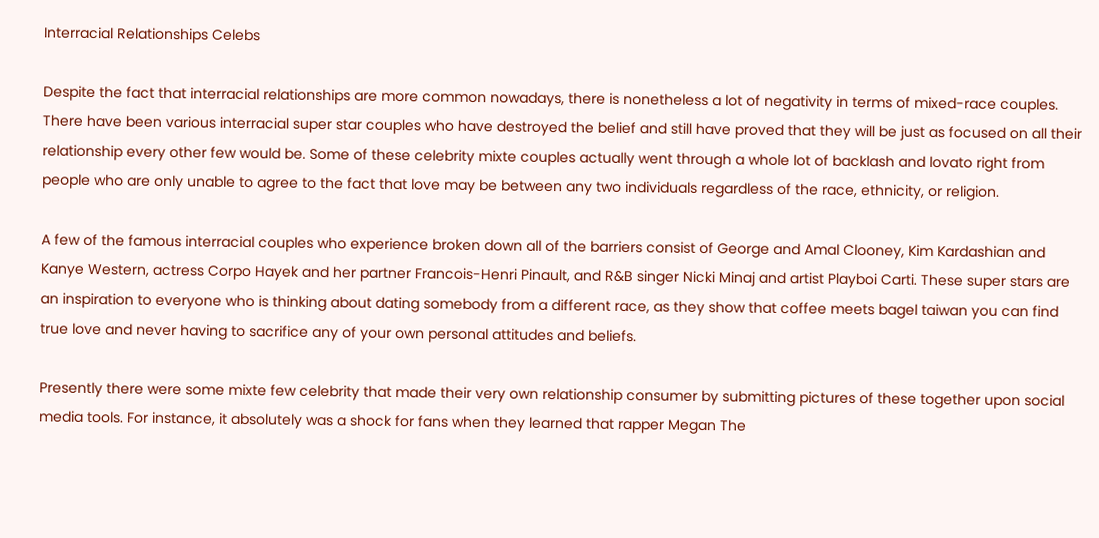Interracial Relationships Celebs

Despite the fact that interracial relationships are more common nowadays, there is nonetheless a lot of negativity in terms of mixed-race couples. There have been various interracial super star couples who have destroyed the belief and still have proved that they will be just as focused on all their relationship every other few would be. Some of these celebrity mixte couples actually went through a whole lot of backlash and lovato right from people who are only unable to agree to the fact that love may be between any two individuals regardless of the race, ethnicity, or religion.

A few of the famous interracial couples who experience broken down all of the barriers consist of George and Amal Clooney, Kim Kardashian and Kanye Western, actress Corpo Hayek and her partner Francois-Henri Pinault, and R&B singer Nicki Minaj and artist Playboi Carti. These super stars are an inspiration to everyone who is thinking about dating somebody from a different race, as they show that coffee meets bagel taiwan you can find true love and never having to sacrifice any of your own personal attitudes and beliefs.

Presently there were some mixte few celebrity that made their very own relationship consumer by submitting pictures of these together upon social media tools. For instance, it absolutely was a shock for fans when they learned that rapper Megan The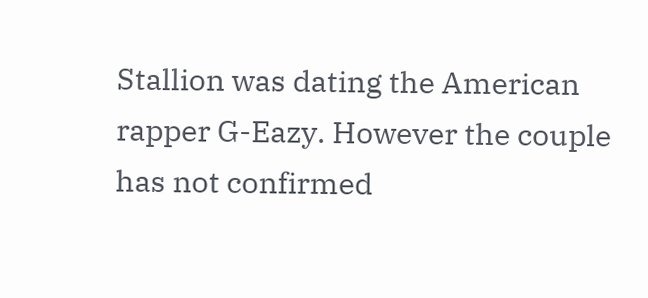Stallion was dating the American rapper G-Eazy. However the couple has not confirmed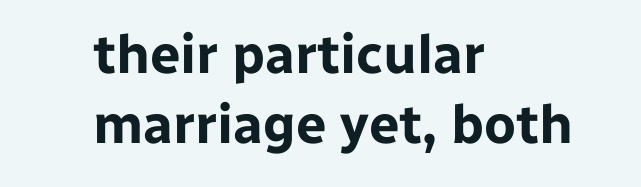their particular marriage yet, both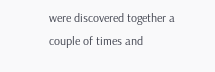were discovered together a couple of times and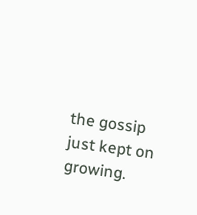the gossip just kept on growing.